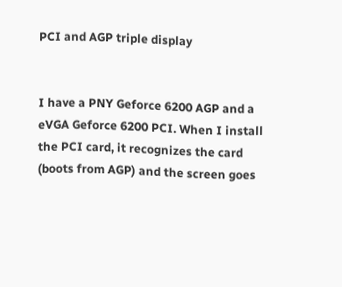PCI and AGP triple display


I have a PNY Geforce 6200 AGP and a eVGA Geforce 6200 PCI. When I install the PCI card, it recognizes the card (boots from AGP) and the screen goes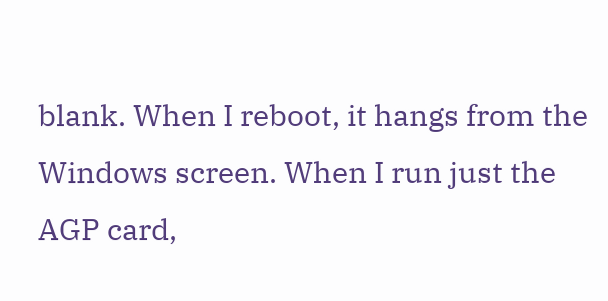blank. When I reboot, it hangs from the Windows screen. When I run just the AGP card,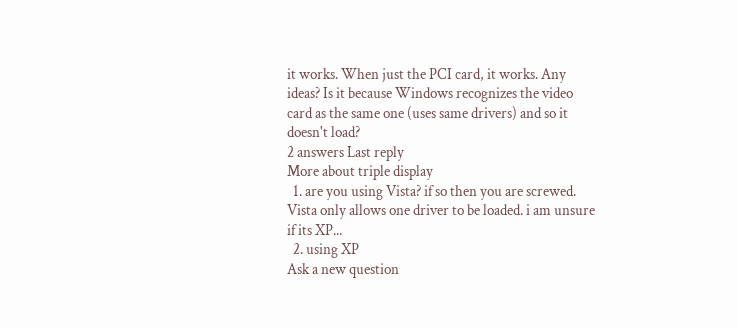it works. When just the PCI card, it works. Any ideas? Is it because Windows recognizes the video card as the same one (uses same drivers) and so it doesn't load?
2 answers Last reply
More about triple display
  1. are you using Vista? if so then you are screwed. Vista only allows one driver to be loaded. i am unsure if its XP...
  2. using XP
Ask a new question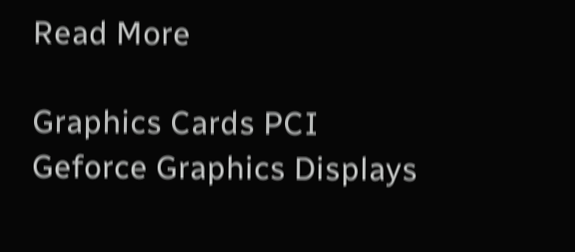Read More

Graphics Cards PCI Geforce Graphics Displays